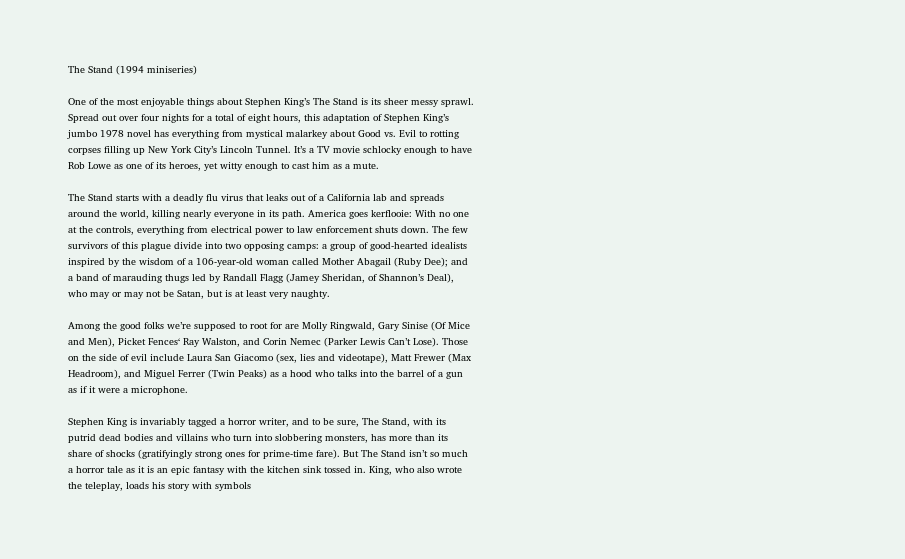The Stand (1994 miniseries)

One of the most enjoyable things about Stephen King’s The Stand is its sheer messy sprawl. Spread out over four nights for a total of eight hours, this adaptation of Stephen King’s jumbo 1978 novel has everything from mystical malarkey about Good vs. Evil to rotting corpses filling up New York City’s Lincoln Tunnel. It’s a TV movie schlocky enough to have Rob Lowe as one of its heroes, yet witty enough to cast him as a mute.

The Stand starts with a deadly flu virus that leaks out of a California lab and spreads around the world, killing nearly everyone in its path. America goes kerflooie: With no one at the controls, everything from electrical power to law enforcement shuts down. The few survivors of this plague divide into two opposing camps: a group of good-hearted idealists inspired by the wisdom of a 106-year-old woman called Mother Abagail (Ruby Dee); and a band of marauding thugs led by Randall Flagg (Jamey Sheridan, of Shannon’s Deal), who may or may not be Satan, but is at least very naughty.

Among the good folks we’re supposed to root for are Molly Ringwald, Gary Sinise (Of Mice and Men), Picket Fences‘ Ray Walston, and Corin Nemec (Parker Lewis Can’t Lose). Those on the side of evil include Laura San Giacomo (sex, lies and videotape), Matt Frewer (Max Headroom), and Miguel Ferrer (Twin Peaks) as a hood who talks into the barrel of a gun as if it were a microphone.

Stephen King is invariably tagged a horror writer, and to be sure, The Stand, with its putrid dead bodies and villains who turn into slobbering monsters, has more than its share of shocks (gratifyingly strong ones for prime-time fare). But The Stand isn’t so much a horror tale as it is an epic fantasy with the kitchen sink tossed in. King, who also wrote the teleplay, loads his story with symbols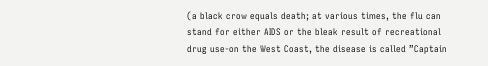(a black crow equals death; at various times, the flu can stand for either AIDS or the bleak result of recreational drug use-on the West Coast, the disease is called ”Captain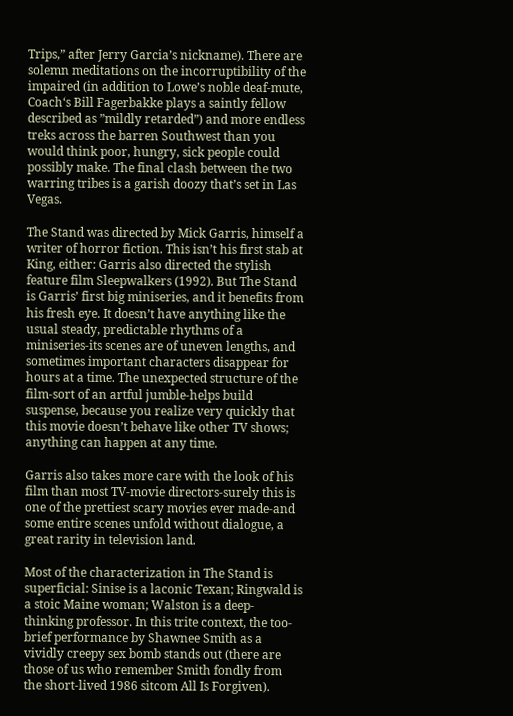Trips,” after Jerry Garcia’s nickname). There are solemn meditations on the incorruptibility of the impaired (in addition to Lowe’s noble deaf-mute, Coach‘s Bill Fagerbakke plays a saintly fellow described as ”mildly retarded”) and more endless treks across the barren Southwest than you would think poor, hungry, sick people could possibly make. The final clash between the two warring tribes is a garish doozy that’s set in Las Vegas.

The Stand was directed by Mick Garris, himself a writer of horror fiction. This isn’t his first stab at King, either: Garris also directed the stylish feature film Sleepwalkers (1992). But The Stand is Garris’ first big miniseries, and it benefits from his fresh eye. It doesn’t have anything like the usual steady, predictable rhythms of a miniseries-its scenes are of uneven lengths, and sometimes important characters disappear for hours at a time. The unexpected structure of the film-sort of an artful jumble-helps build suspense, because you realize very quickly that this movie doesn’t behave like other TV shows; anything can happen at any time.

Garris also takes more care with the look of his film than most TV-movie directors-surely this is one of the prettiest scary movies ever made-and some entire scenes unfold without dialogue, a great rarity in television land.

Most of the characterization in The Stand is superficial: Sinise is a laconic Texan; Ringwald is a stoic Maine woman; Walston is a deep-thinking professor. In this trite context, the too-brief performance by Shawnee Smith as a vividly creepy sex bomb stands out (there are those of us who remember Smith fondly from the short-lived 1986 sitcom All Is Forgiven).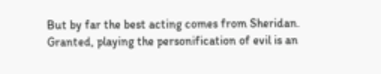But by far the best acting comes from Sheridan. Granted, playing the personification of evil is an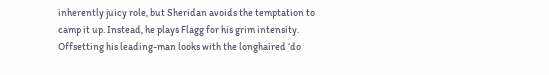inherently juicy role, but Sheridan avoids the temptation to camp it up. Instead, he plays Flagg for his grim intensity. Offsetting his leading-man looks with the longhaired ‘do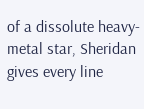of a dissolute heavy- metal star, Sheridan gives every line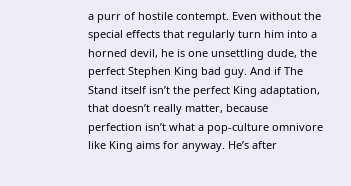a purr of hostile contempt. Even without the special effects that regularly turn him into a horned devil, he is one unsettling dude, the perfect Stephen King bad guy. And if The Stand itself isn’t the perfect King adaptation, that doesn’t really matter, because perfection isn’t what a pop-culture omnivore like King aims for anyway. He’s after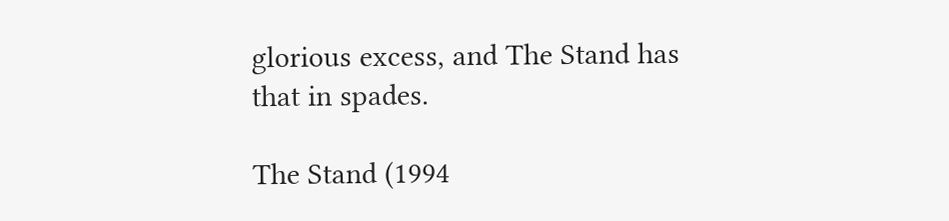glorious excess, and The Stand has that in spades.

The Stand (1994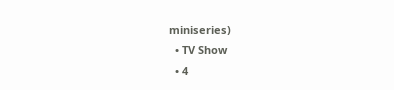miniseries)
  • TV Show
  • 4